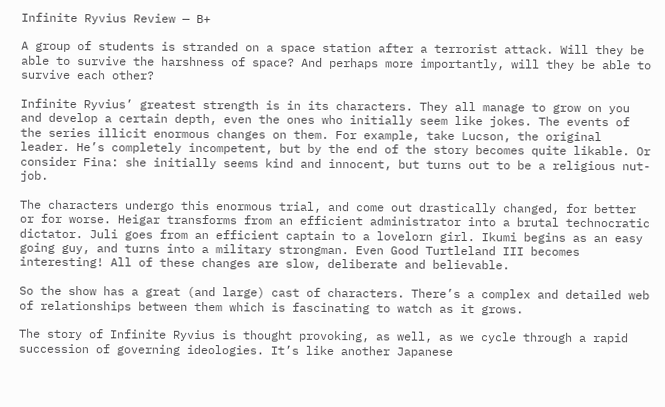Infinite Ryvius Review — B+

A group of students is stranded on a space station after a terrorist attack. Will they be able to survive the harshness of space? And perhaps more importantly, will they be able to survive each other?

Infinite Ryvius’ greatest strength is in its characters. They all manage to grow on you and develop a certain depth, even the ones who initially seem like jokes. The events of the series illicit enormous changes on them. For example, take Lucson, the original leader. He’s completely incompetent, but by the end of the story becomes quite likable. Or consider Fina: she initially seems kind and innocent, but turns out to be a religious nut-job.

The characters undergo this enormous trial, and come out drastically changed, for better or for worse. Heigar transforms from an efficient administrator into a brutal technocratic dictator. Juli goes from an efficient captain to a lovelorn girl. Ikumi begins as an easy going guy, and turns into a military strongman. Even Good Turtleland III becomes interesting! All of these changes are slow, deliberate and believable.

So the show has a great (and large) cast of characters. There’s a complex and detailed web of relationships between them which is fascinating to watch as it grows.

The story of Infinite Ryvius is thought provoking, as well, as we cycle through a rapid succession of governing ideologies. It’s like another Japanese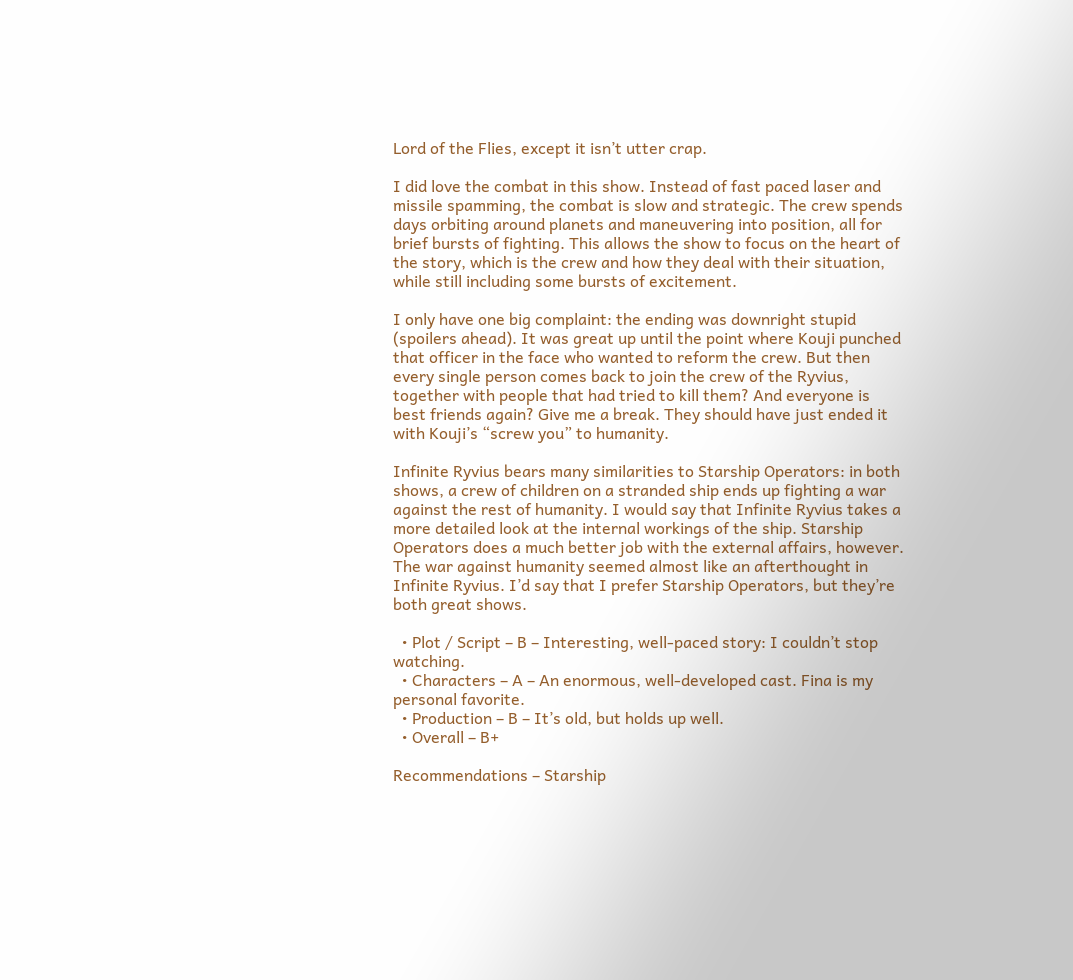Lord of the Flies, except it isn’t utter crap.

I did love the combat in this show. Instead of fast paced laser and missile spamming, the combat is slow and strategic. The crew spends days orbiting around planets and maneuvering into position, all for brief bursts of fighting. This allows the show to focus on the heart of the story, which is the crew and how they deal with their situation, while still including some bursts of excitement.

I only have one big complaint: the ending was downright stupid (spoilers ahead). It was great up until the point where Kouji punched that officer in the face who wanted to reform the crew. But then every single person comes back to join the crew of the Ryvius, together with people that had tried to kill them? And everyone is best friends again? Give me a break. They should have just ended it with Kouji’s “screw you” to humanity.

Infinite Ryvius bears many similarities to Starship Operators: in both shows, a crew of children on a stranded ship ends up fighting a war against the rest of humanity. I would say that Infinite Ryvius takes a more detailed look at the internal workings of the ship. Starship Operators does a much better job with the external affairs, however. The war against humanity seemed almost like an afterthought in Infinite Ryvius. I’d say that I prefer Starship Operators, but they’re both great shows.

  • Plot / Script – B – Interesting, well-paced story: I couldn’t stop watching.
  • Characters – A – An enormous, well-developed cast. Fina is my personal favorite.
  • Production – B – It’s old, but holds up well.
  • Overall – B+

Recommendations – Starship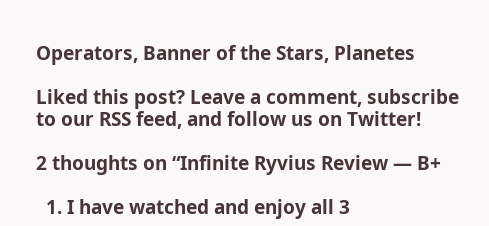Operators, Banner of the Stars, Planetes

Liked this post? Leave a comment, subscribe to our RSS feed, and follow us on Twitter!

2 thoughts on “Infinite Ryvius Review — B+

  1. I have watched and enjoy all 3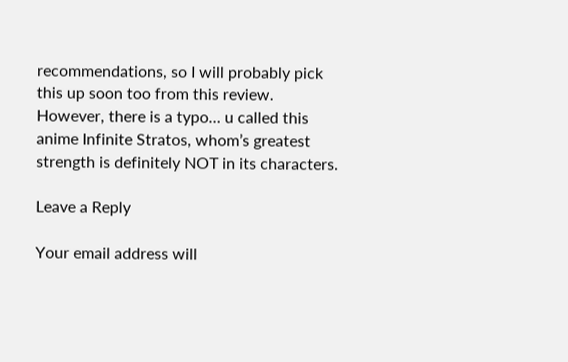recommendations, so I will probably pick this up soon too from this review. However, there is a typo… u called this anime Infinite Stratos, whom’s greatest strength is definitely NOT in its characters.

Leave a Reply

Your email address will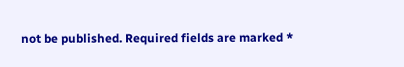not be published. Required fields are marked *